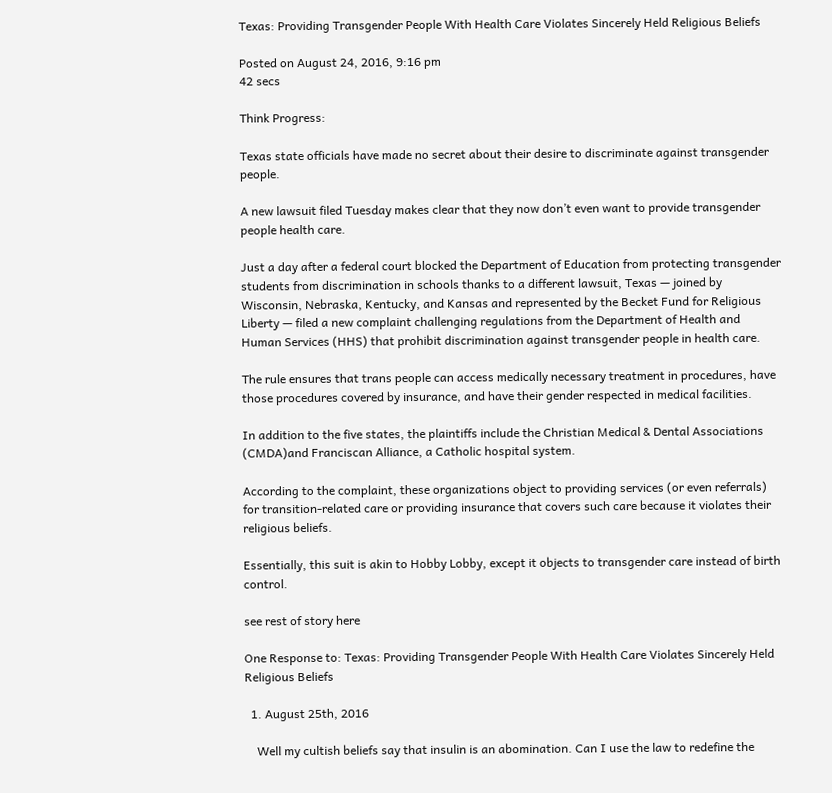Texas: Providing Transgender People With Health Care Violates Sincerely Held Religious Beliefs

Posted on August 24, 2016, 9:16 pm
42 secs

Think Progress:

Texas state officials have made no secret about their desire to discriminate against transgender people.

A new lawsuit filed Tuesday makes clear that they now don’t even want to provide transgender people health care.

Just a day after a federal court blocked the Department of Education from protecting transgender students from discrimination in schools thanks to a different lawsuit, Texas — joined by Wisconsin, Nebraska, Kentucky, and Kansas and represented by the Becket Fund for Religious Liberty — filed a new complaint challenging regulations from the Department of Health and Human Services (HHS) that prohibit discrimination against transgender people in health care.

The rule ensures that trans people can access medically necessary treatment in procedures, have those procedures covered by insurance, and have their gender respected in medical facilities.

In addition to the five states, the plaintiffs include the Christian Medical & Dental Associations (CMDA)and Franciscan Alliance, a Catholic hospital system.

According to the complaint, these organizations object to providing services (or even referrals) for transition-related care or providing insurance that covers such care because it violates their religious beliefs.

Essentially, this suit is akin to Hobby Lobby, except it objects to transgender care instead of birth control.

see rest of story here

One Response to: Texas: Providing Transgender People With Health Care Violates Sincerely Held Religious Beliefs

  1. August 25th, 2016

    Well my cultish beliefs say that insulin is an abomination. Can I use the law to redefine the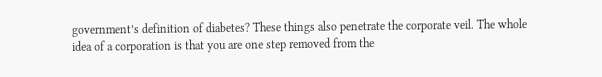government’s definition of diabetes? These things also penetrate the corporate veil. The whole idea of a corporation is that you are one step removed from the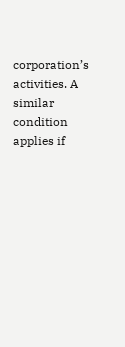corporation’s activities. A similar condition applies if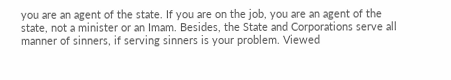you are an agent of the state. If you are on the job, you are an agent of the state, not a minister or an Imam. Besides, the State and Corporations serve all manner of sinners, if serving sinners is your problem. Viewed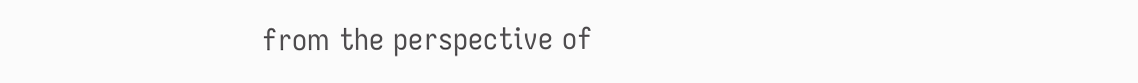from the perspective of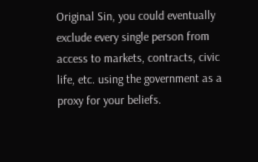Original Sin, you could eventually exclude every single person from access to markets, contracts, civic life, etc. using the government as a proxy for your beliefs.